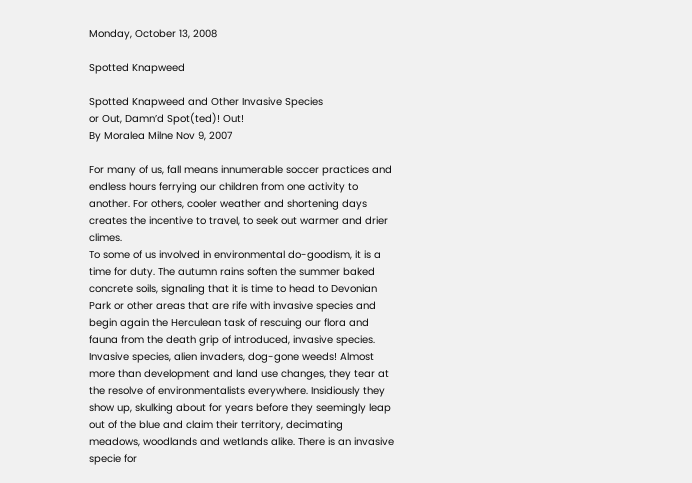Monday, October 13, 2008

Spotted Knapweed

Spotted Knapweed and Other Invasive Species
or Out, Damn’d Spot(ted)! Out!
By Moralea Milne Nov 9, 2007

For many of us, fall means innumerable soccer practices and endless hours ferrying our children from one activity to another. For others, cooler weather and shortening days creates the incentive to travel, to seek out warmer and drier climes.
To some of us involved in environmental do-goodism, it is a time for duty. The autumn rains soften the summer baked concrete soils, signaling that it is time to head to Devonian Park or other areas that are rife with invasive species and begin again the Herculean task of rescuing our flora and fauna from the death grip of introduced, invasive species.
Invasive species, alien invaders, dog-gone weeds! Almost more than development and land use changes, they tear at the resolve of environmentalists everywhere. Insidiously they show up, skulking about for years before they seemingly leap out of the blue and claim their territory, decimating meadows, woodlands and wetlands alike. There is an invasive specie for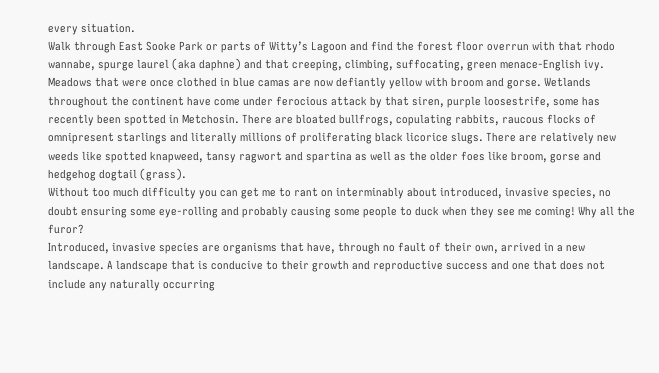every situation.
Walk through East Sooke Park or parts of Witty’s Lagoon and find the forest floor overrun with that rhodo wannabe, spurge laurel (aka daphne) and that creeping, climbing, suffocating, green menace-English ivy. Meadows that were once clothed in blue camas are now defiantly yellow with broom and gorse. Wetlands throughout the continent have come under ferocious attack by that siren, purple loosestrife, some has recently been spotted in Metchosin. There are bloated bullfrogs, copulating rabbits, raucous flocks of omnipresent starlings and literally millions of proliferating black licorice slugs. There are relatively new weeds like spotted knapweed, tansy ragwort and spartina as well as the older foes like broom, gorse and hedgehog dogtail (grass).
Without too much difficulty you can get me to rant on interminably about introduced, invasive species, no doubt ensuring some eye-rolling and probably causing some people to duck when they see me coming! Why all the furor?
Introduced, invasive species are organisms that have, through no fault of their own, arrived in a new landscape. A landscape that is conducive to their growth and reproductive success and one that does not include any naturally occurring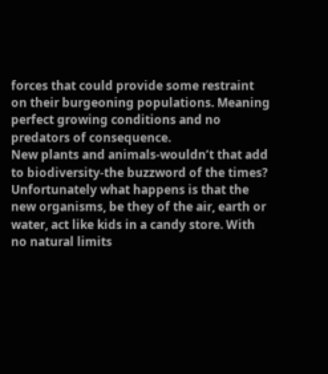forces that could provide some restraint on their burgeoning populations. Meaning perfect growing conditions and no predators of consequence.
New plants and animals-wouldn’t that add to biodiversity-the buzzword of the times? Unfortunately what happens is that the new organisms, be they of the air, earth or water, act like kids in a candy store. With no natural limits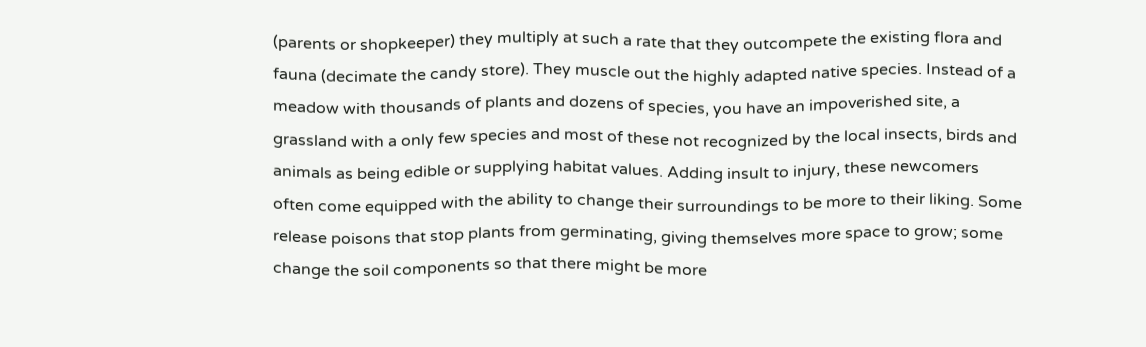(parents or shopkeeper) they multiply at such a rate that they outcompete the existing flora and fauna (decimate the candy store). They muscle out the highly adapted native species. Instead of a meadow with thousands of plants and dozens of species, you have an impoverished site, a grassland with a only few species and most of these not recognized by the local insects, birds and animals as being edible or supplying habitat values. Adding insult to injury, these newcomers often come equipped with the ability to change their surroundings to be more to their liking. Some release poisons that stop plants from germinating, giving themselves more space to grow; some change the soil components so that there might be more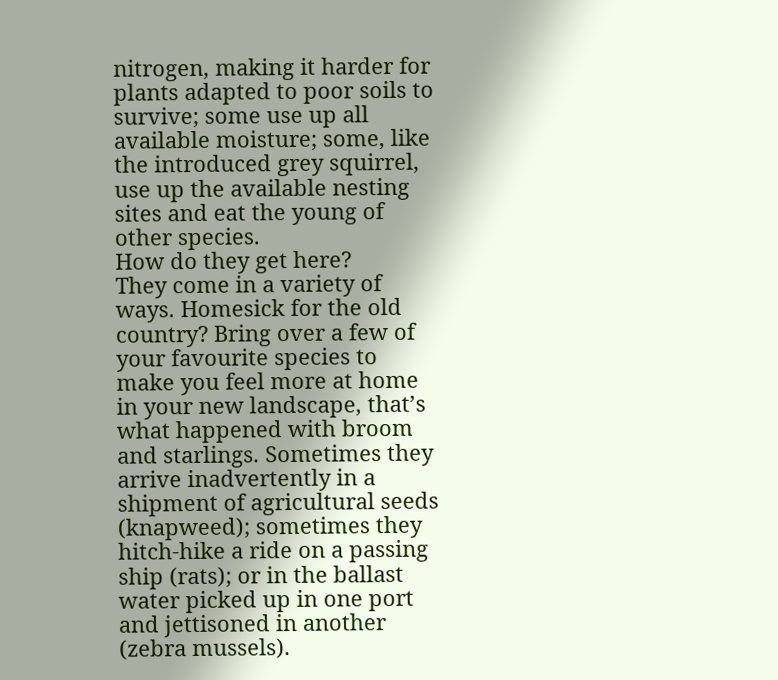nitrogen, making it harder for plants adapted to poor soils to survive; some use up all available moisture; some, like the introduced grey squirrel, use up the available nesting sites and eat the young of other species.
How do they get here?
They come in a variety of ways. Homesick for the old country? Bring over a few of your favourite species to make you feel more at home in your new landscape, that’s what happened with broom and starlings. Sometimes they arrive inadvertently in a shipment of agricultural seeds (knapweed); sometimes they hitch-hike a ride on a passing ship (rats); or in the ballast water picked up in one port and jettisoned in another (zebra mussels).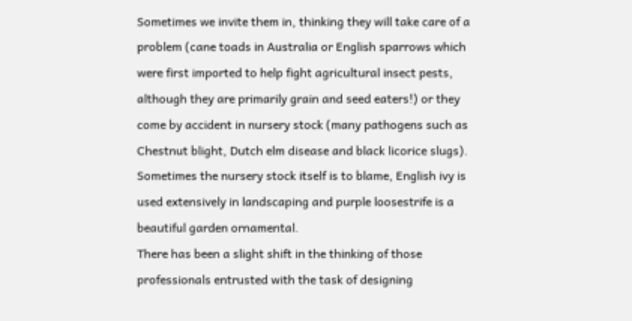Sometimes we invite them in, thinking they will take care of a problem (cane toads in Australia or English sparrows which were first imported to help fight agricultural insect pests, although they are primarily grain and seed eaters!) or they come by accident in nursery stock (many pathogens such as Chestnut blight, Dutch elm disease and black licorice slugs). Sometimes the nursery stock itself is to blame, English ivy is used extensively in landscaping and purple loosestrife is a beautiful garden ornamental.
There has been a slight shift in the thinking of those professionals entrusted with the task of designing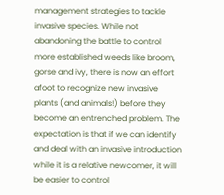management strategies to tackle invasive species. While not abandoning the battle to control more established weeds like broom, gorse and ivy, there is now an effort afoot to recognize new invasive plants (and animals!) before they become an entrenched problem. The expectation is that if we can identify and deal with an invasive introduction while it is a relative newcomer, it will be easier to control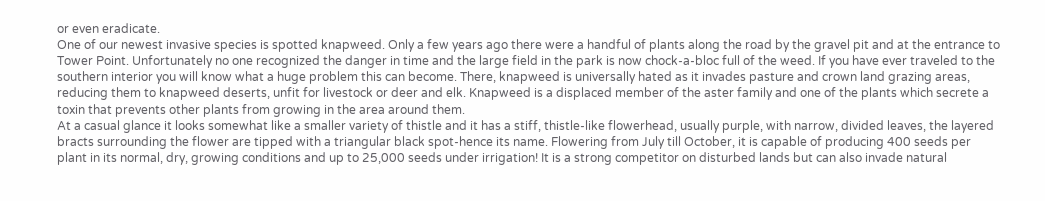or even eradicate.
One of our newest invasive species is spotted knapweed. Only a few years ago there were a handful of plants along the road by the gravel pit and at the entrance to Tower Point. Unfortunately no one recognized the danger in time and the large field in the park is now chock-a-bloc full of the weed. If you have ever traveled to the southern interior you will know what a huge problem this can become. There, knapweed is universally hated as it invades pasture and crown land grazing areas, reducing them to knapweed deserts, unfit for livestock or deer and elk. Knapweed is a displaced member of the aster family and one of the plants which secrete a toxin that prevents other plants from growing in the area around them.
At a casual glance it looks somewhat like a smaller variety of thistle and it has a stiff, thistle-like flowerhead, usually purple, with narrow, divided leaves, the layered bracts surrounding the flower are tipped with a triangular black spot-hence its name. Flowering from July till October, it is capable of producing 400 seeds per plant in its normal, dry, growing conditions and up to 25,000 seeds under irrigation! It is a strong competitor on disturbed lands but can also invade natural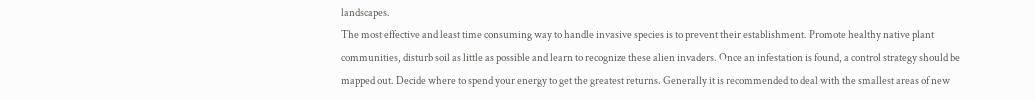landscapes.
The most effective and least time consuming way to handle invasive species is to prevent their establishment. Promote healthy native plant communities, disturb soil as little as possible and learn to recognize these alien invaders. Once an infestation is found, a control strategy should be mapped out. Decide where to spend your energy to get the greatest returns. Generally it is recommended to deal with the smallest areas of new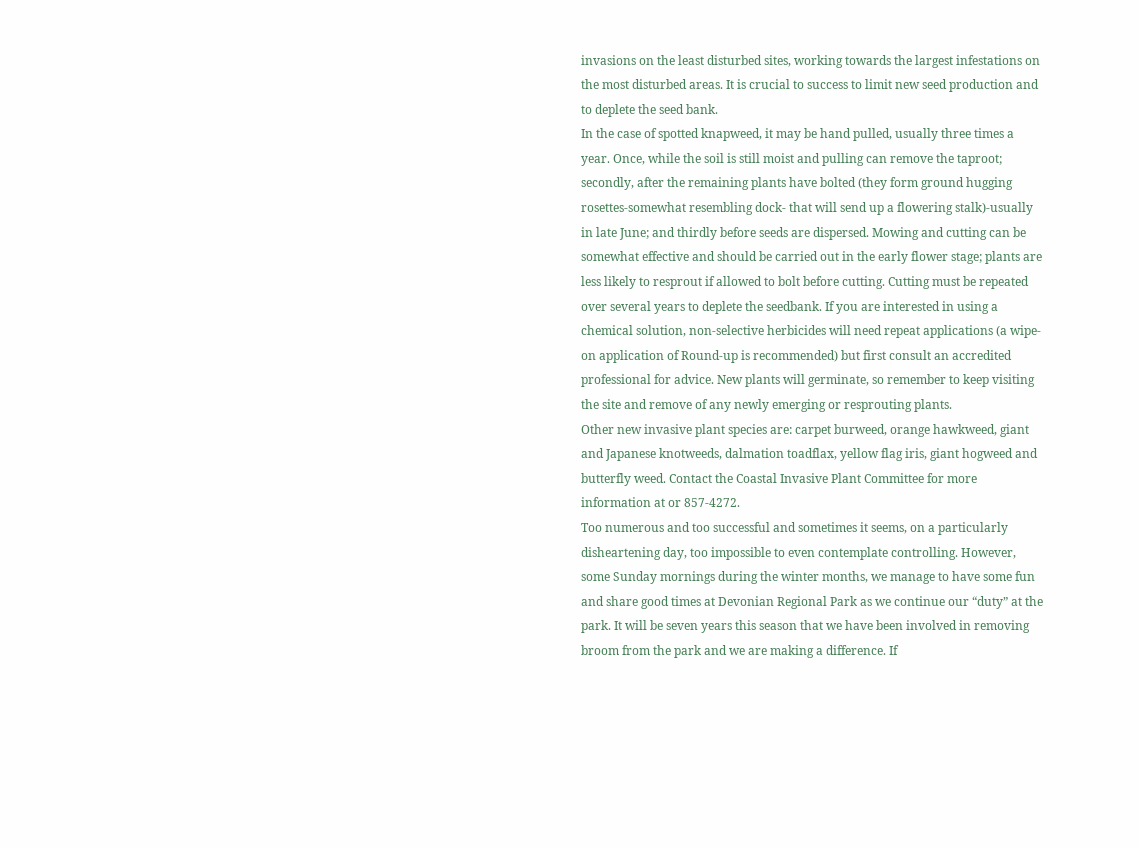invasions on the least disturbed sites, working towards the largest infestations on the most disturbed areas. It is crucial to success to limit new seed production and to deplete the seed bank.
In the case of spotted knapweed, it may be hand pulled, usually three times a year. Once, while the soil is still moist and pulling can remove the taproot; secondly, after the remaining plants have bolted (they form ground hugging rosettes-somewhat resembling dock- that will send up a flowering stalk)-usually in late June; and thirdly before seeds are dispersed. Mowing and cutting can be somewhat effective and should be carried out in the early flower stage; plants are less likely to resprout if allowed to bolt before cutting. Cutting must be repeated over several years to deplete the seedbank. If you are interested in using a chemical solution, non-selective herbicides will need repeat applications (a wipe-on application of Round-up is recommended) but first consult an accredited professional for advice. New plants will germinate, so remember to keep visiting the site and remove of any newly emerging or resprouting plants.
Other new invasive plant species are: carpet burweed, orange hawkweed, giant and Japanese knotweeds, dalmation toadflax, yellow flag iris, giant hogweed and butterfly weed. Contact the Coastal Invasive Plant Committee for more information at or 857-4272.
Too numerous and too successful and sometimes it seems, on a particularly disheartening day, too impossible to even contemplate controlling. However, some Sunday mornings during the winter months, we manage to have some fun and share good times at Devonian Regional Park as we continue our “duty” at the park. It will be seven years this season that we have been involved in removing broom from the park and we are making a difference. If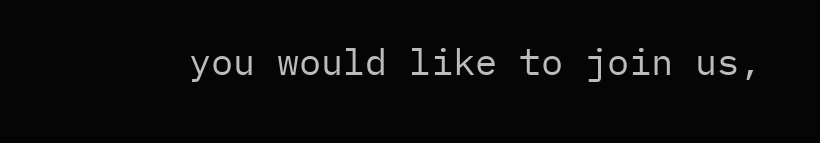you would like to join us,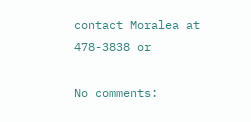contact Moralea at 478-3838 or

No comments: